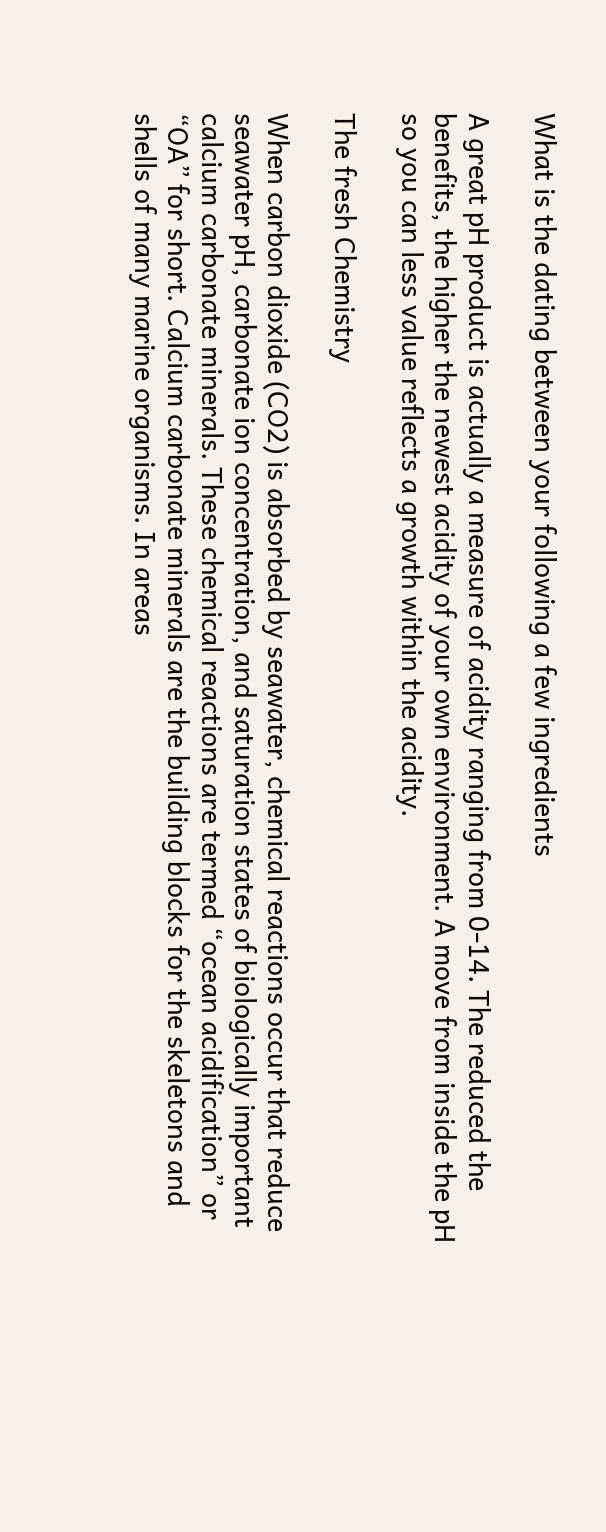What is the dating between your following a few ingredients

A great pH product is actually a measure of acidity ranging from 0-14. The reduced the benefits, the higher the newest acidity of your own environment. A move from inside the pH so you can less value reflects a growth within the acidity.

The fresh Chemistry

When carbon dioxide (CO2) is absorbed by seawater, chemical reactions occur that reduce seawater pH, carbonate ion concentration, and saturation states of biologically important calcium carbonate minerals. These chemical reactions are termed “ocean acidification” or “OA” for short. Calcium carbonate minerals are the building blocks for the skeletons and shells of many marine organisms. In areas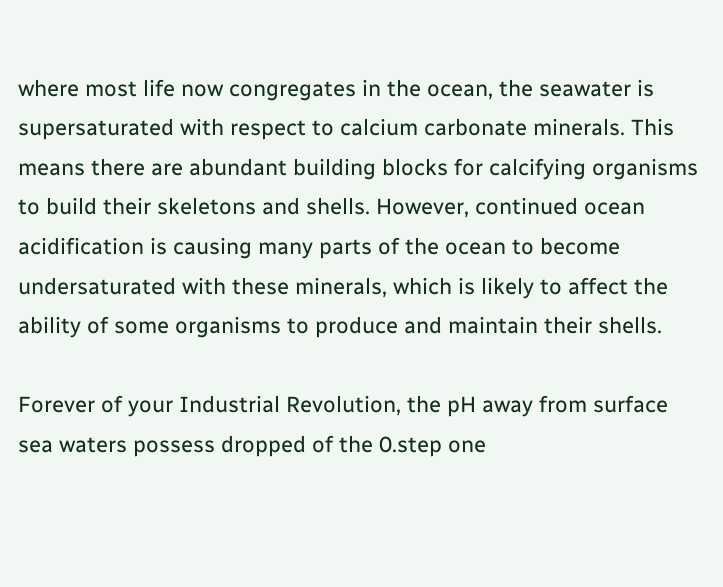where most life now congregates in the ocean, the seawater is supersaturated with respect to calcium carbonate minerals. This means there are abundant building blocks for calcifying organisms to build their skeletons and shells. However, continued ocean acidification is causing many parts of the ocean to become undersaturated with these minerals, which is likely to affect the ability of some organisms to produce and maintain their shells.

Forever of your Industrial Revolution, the pH away from surface sea waters possess dropped of the 0.step one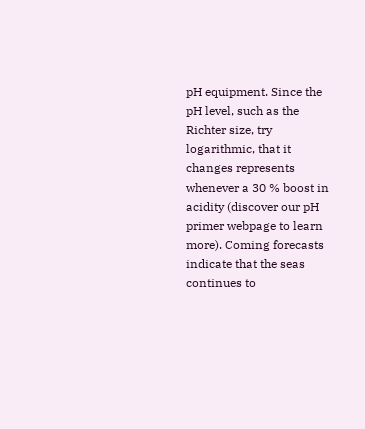pH equipment. Since the pH level, such as the Richter size, try logarithmic, that it changes represents whenever a 30 % boost in acidity (discover our pH primer webpage to learn more). Coming forecasts indicate that the seas continues to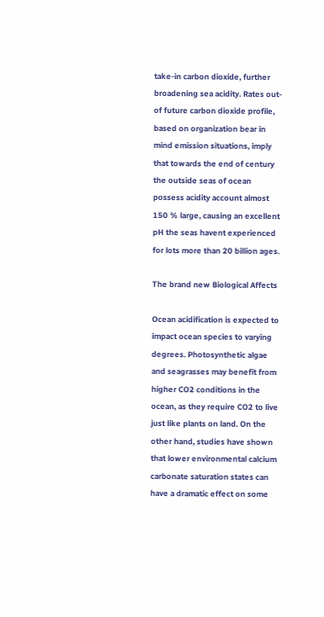take-in carbon dioxide, further broadening sea acidity. Rates out-of future carbon dioxide profile, based on organization bear in mind emission situations, imply that towards the end of century the outside seas of ocean possess acidity account almost 150 % large, causing an excellent pH the seas havent experienced for lots more than 20 billion ages.

The brand new Biological Affects

Ocean acidification is expected to impact ocean species to varying degrees. Photosynthetic algae and seagrasses may benefit from higher CO2 conditions in the ocean, as they require CO2 to live just like plants on land. On the other hand, studies have shown that lower environmental calcium carbonate saturation states can have a dramatic effect on some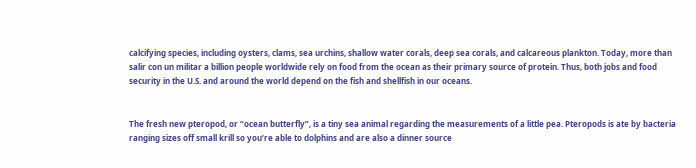calcifying species, including oysters, clams, sea urchins, shallow water corals, deep sea corals, and calcareous plankton. Today, more than salir con un militar a billion people worldwide rely on food from the ocean as their primary source of protein. Thus, both jobs and food security in the U.S. and around the world depend on the fish and shellfish in our oceans.


The fresh new pteropod, or “ocean butterfly”, is a tiny sea animal regarding the measurements of a little pea. Pteropods is ate by bacteria ranging sizes off small krill so you’re able to dolphins and are also a dinner source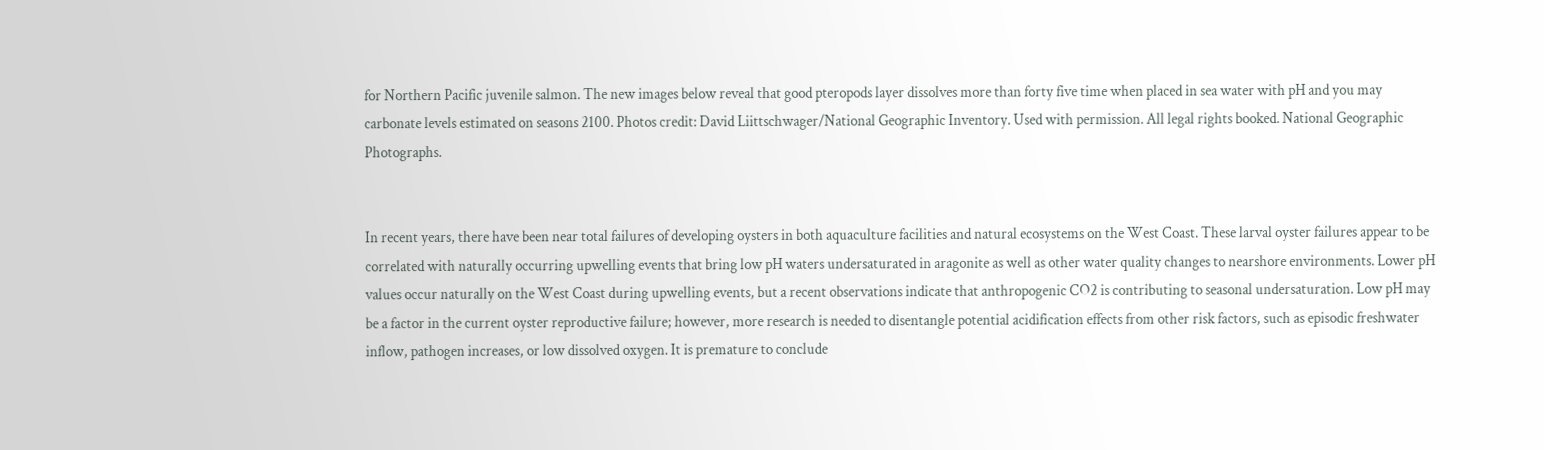for Northern Pacific juvenile salmon. The new images below reveal that good pteropods layer dissolves more than forty five time when placed in sea water with pH and you may carbonate levels estimated on seasons 2100. Photos credit: David Liittschwager/National Geographic Inventory. Used with permission. All legal rights booked. National Geographic Photographs.


In recent years, there have been near total failures of developing oysters in both aquaculture facilities and natural ecosystems on the West Coast. These larval oyster failures appear to be correlated with naturally occurring upwelling events that bring low pH waters undersaturated in aragonite as well as other water quality changes to nearshore environments. Lower pH values occur naturally on the West Coast during upwelling events, but a recent observations indicate that anthropogenic CO2 is contributing to seasonal undersaturation. Low pH may be a factor in the current oyster reproductive failure; however, more research is needed to disentangle potential acidification effects from other risk factors, such as episodic freshwater inflow, pathogen increases, or low dissolved oxygen. It is premature to conclude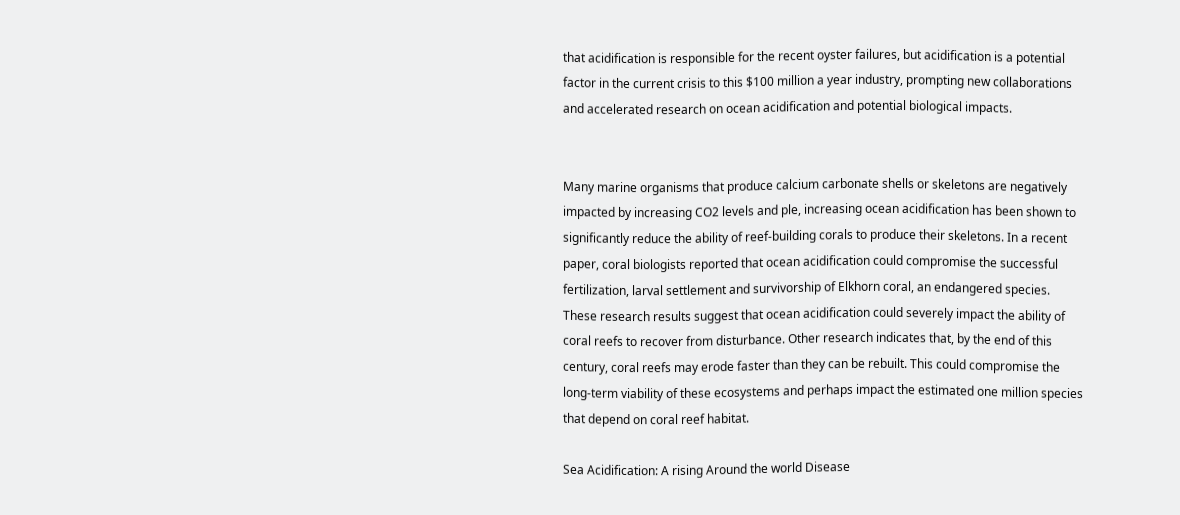that acidification is responsible for the recent oyster failures, but acidification is a potential factor in the current crisis to this $100 million a year industry, prompting new collaborations and accelerated research on ocean acidification and potential biological impacts.


Many marine organisms that produce calcium carbonate shells or skeletons are negatively impacted by increasing CO2 levels and ple, increasing ocean acidification has been shown to significantly reduce the ability of reef-building corals to produce their skeletons. In a recent paper, coral biologists reported that ocean acidification could compromise the successful fertilization, larval settlement and survivorship of Elkhorn coral, an endangered species. These research results suggest that ocean acidification could severely impact the ability of coral reefs to recover from disturbance. Other research indicates that, by the end of this century, coral reefs may erode faster than they can be rebuilt. This could compromise the long-term viability of these ecosystems and perhaps impact the estimated one million species that depend on coral reef habitat.

Sea Acidification: A rising Around the world Disease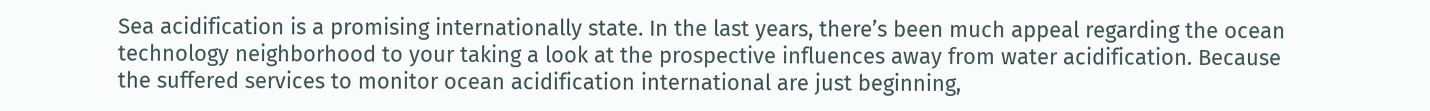Sea acidification is a promising internationally state. In the last years, there’s been much appeal regarding the ocean technology neighborhood to your taking a look at the prospective influences away from water acidification. Because the suffered services to monitor ocean acidification international are just beginning,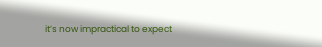it’s now impractical to expect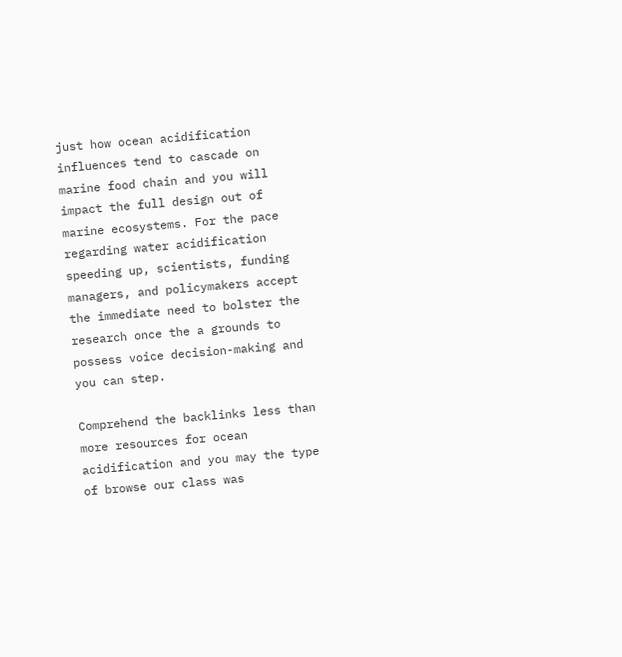just how ocean acidification influences tend to cascade on marine food chain and you will impact the full design out of marine ecosystems. For the pace regarding water acidification speeding up, scientists, funding managers, and policymakers accept the immediate need to bolster the research once the a grounds to possess voice decision-making and you can step.

Comprehend the backlinks less than more resources for ocean acidification and you may the type of browse our class was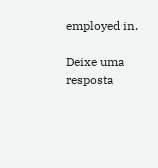employed in.

Deixe uma resposta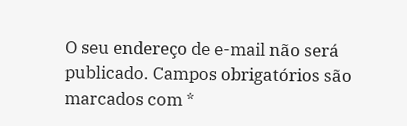O seu endereço de e-mail não será publicado. Campos obrigatórios são marcados com *